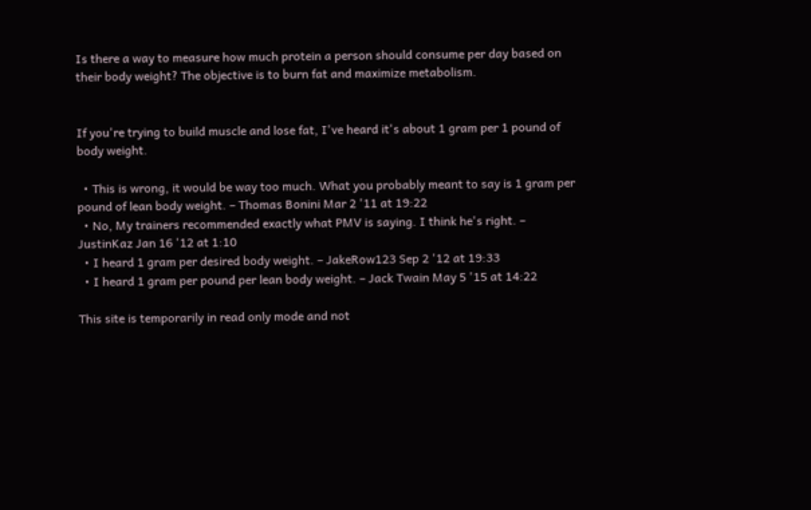Is there a way to measure how much protein a person should consume per day based on their body weight? The objective is to burn fat and maximize metabolism.


If you're trying to build muscle and lose fat, I've heard it's about 1 gram per 1 pound of body weight.

  • This is wrong, it would be way too much. What you probably meant to say is 1 gram per pound of lean body weight. – Thomas Bonini Mar 2 '11 at 19:22
  • No, My trainers recommended exactly what PMV is saying. I think he's right. – JustinKaz Jan 16 '12 at 1:10
  • I heard 1 gram per desired body weight. – JakeRow123 Sep 2 '12 at 19:33
  • I heard 1 gram per pound per lean body weight. – Jack Twain May 5 '15 at 14:22

This site is temporarily in read only mode and not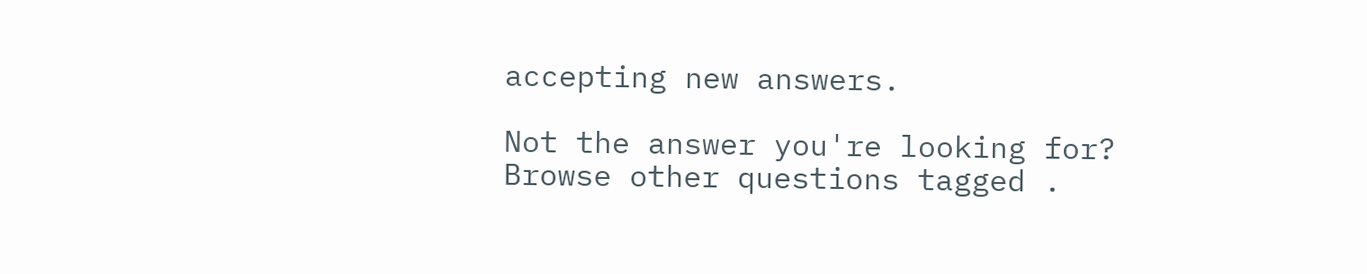accepting new answers.

Not the answer you're looking for? Browse other questions tagged .